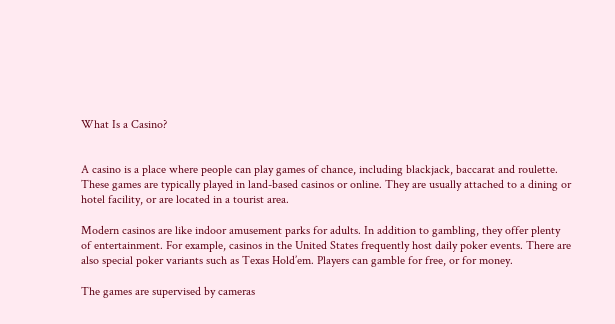What Is a Casino?


A casino is a place where people can play games of chance, including blackjack, baccarat and roulette. These games are typically played in land-based casinos or online. They are usually attached to a dining or hotel facility, or are located in a tourist area.

Modern casinos are like indoor amusement parks for adults. In addition to gambling, they offer plenty of entertainment. For example, casinos in the United States frequently host daily poker events. There are also special poker variants such as Texas Hold’em. Players can gamble for free, or for money.

The games are supervised by cameras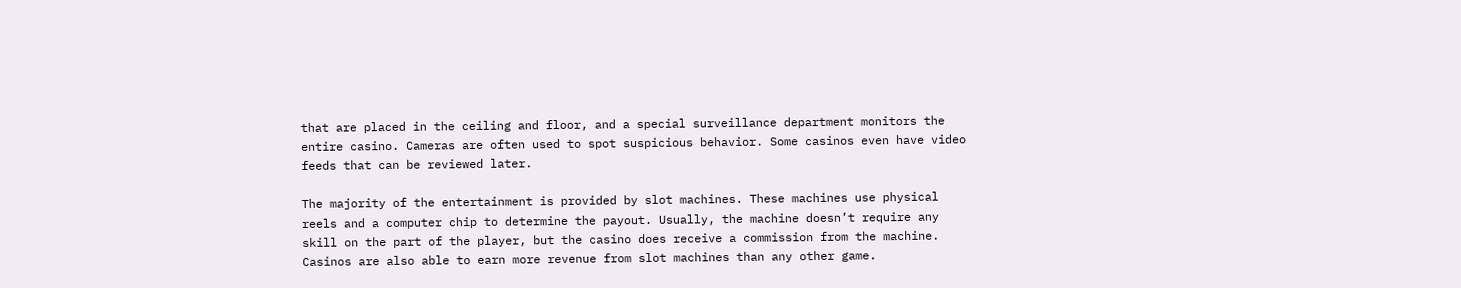that are placed in the ceiling and floor, and a special surveillance department monitors the entire casino. Cameras are often used to spot suspicious behavior. Some casinos even have video feeds that can be reviewed later.

The majority of the entertainment is provided by slot machines. These machines use physical reels and a computer chip to determine the payout. Usually, the machine doesn’t require any skill on the part of the player, but the casino does receive a commission from the machine. Casinos are also able to earn more revenue from slot machines than any other game.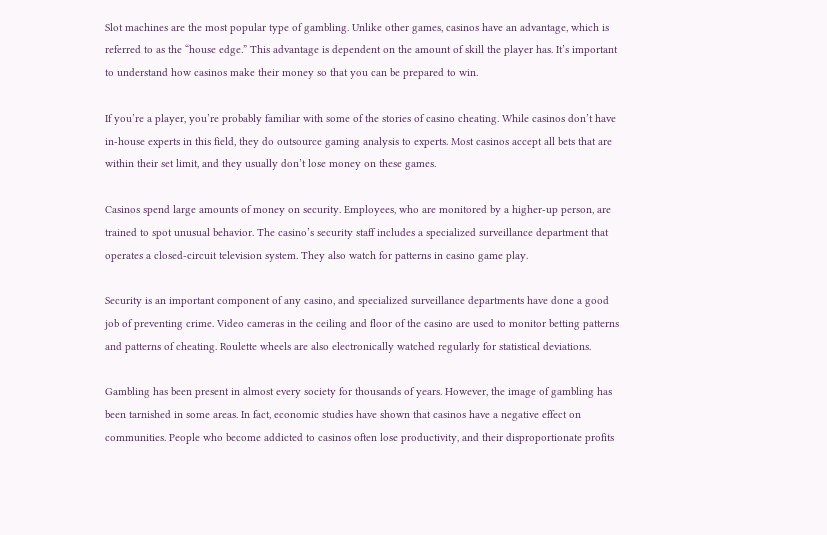Slot machines are the most popular type of gambling. Unlike other games, casinos have an advantage, which is referred to as the “house edge.” This advantage is dependent on the amount of skill the player has. It’s important to understand how casinos make their money so that you can be prepared to win.

If you’re a player, you’re probably familiar with some of the stories of casino cheating. While casinos don’t have in-house experts in this field, they do outsource gaming analysis to experts. Most casinos accept all bets that are within their set limit, and they usually don’t lose money on these games.

Casinos spend large amounts of money on security. Employees, who are monitored by a higher-up person, are trained to spot unusual behavior. The casino’s security staff includes a specialized surveillance department that operates a closed-circuit television system. They also watch for patterns in casino game play.

Security is an important component of any casino, and specialized surveillance departments have done a good job of preventing crime. Video cameras in the ceiling and floor of the casino are used to monitor betting patterns and patterns of cheating. Roulette wheels are also electronically watched regularly for statistical deviations.

Gambling has been present in almost every society for thousands of years. However, the image of gambling has been tarnished in some areas. In fact, economic studies have shown that casinos have a negative effect on communities. People who become addicted to casinos often lose productivity, and their disproportionate profits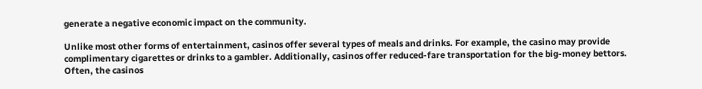generate a negative economic impact on the community.

Unlike most other forms of entertainment, casinos offer several types of meals and drinks. For example, the casino may provide complimentary cigarettes or drinks to a gambler. Additionally, casinos offer reduced-fare transportation for the big-money bettors. Often, the casinos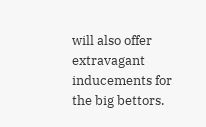will also offer extravagant inducements for the big bettors.